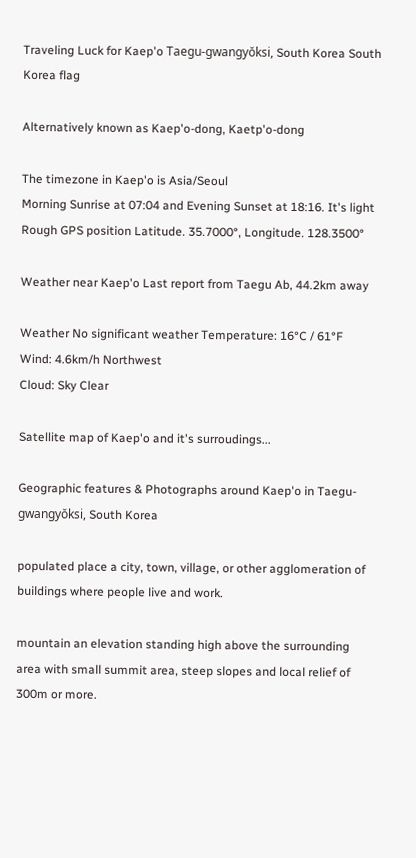Traveling Luck for Kaep'o Taegu-gwangyŏksi, South Korea South Korea flag

Alternatively known as Kaep'o-dong, Kaetp'o-dong

The timezone in Kaep'o is Asia/Seoul
Morning Sunrise at 07:04 and Evening Sunset at 18:16. It's light
Rough GPS position Latitude. 35.7000°, Longitude. 128.3500°

Weather near Kaep'o Last report from Taegu Ab, 44.2km away

Weather No significant weather Temperature: 16°C / 61°F
Wind: 4.6km/h Northwest
Cloud: Sky Clear

Satellite map of Kaep'o and it's surroudings...

Geographic features & Photographs around Kaep'o in Taegu-gwangyŏksi, South Korea

populated place a city, town, village, or other agglomeration of buildings where people live and work.

mountain an elevation standing high above the surrounding area with small summit area, steep slopes and local relief of 300m or more.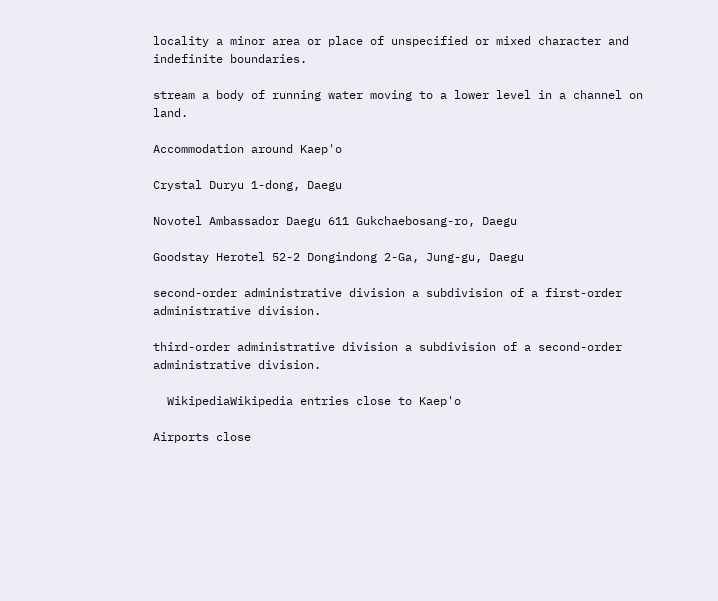locality a minor area or place of unspecified or mixed character and indefinite boundaries.

stream a body of running water moving to a lower level in a channel on land.

Accommodation around Kaep'o

Crystal Duryu 1-dong, Daegu

Novotel Ambassador Daegu 611 Gukchaebosang-ro, Daegu

Goodstay Herotel 52-2 Dongindong 2-Ga, Jung-gu, Daegu

second-order administrative division a subdivision of a first-order administrative division.

third-order administrative division a subdivision of a second-order administrative division.

  WikipediaWikipedia entries close to Kaep'o

Airports close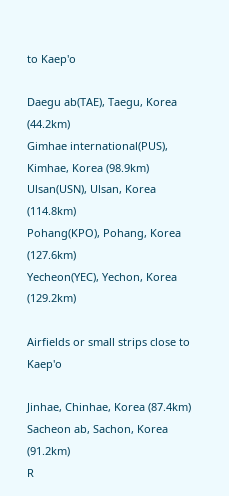to Kaep'o

Daegu ab(TAE), Taegu, Korea (44.2km)
Gimhae international(PUS), Kimhae, Korea (98.9km)
Ulsan(USN), Ulsan, Korea (114.8km)
Pohang(KPO), Pohang, Korea (127.6km)
Yecheon(YEC), Yechon, Korea (129.2km)

Airfields or small strips close to Kaep'o

Jinhae, Chinhae, Korea (87.4km)
Sacheon ab, Sachon, Korea (91.2km)
R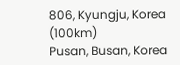806, Kyungju, Korea (100km)
Pusan, Busan, Korea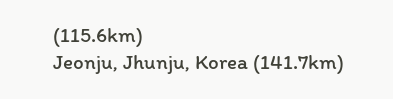(115.6km)
Jeonju, Jhunju, Korea (141.7km)